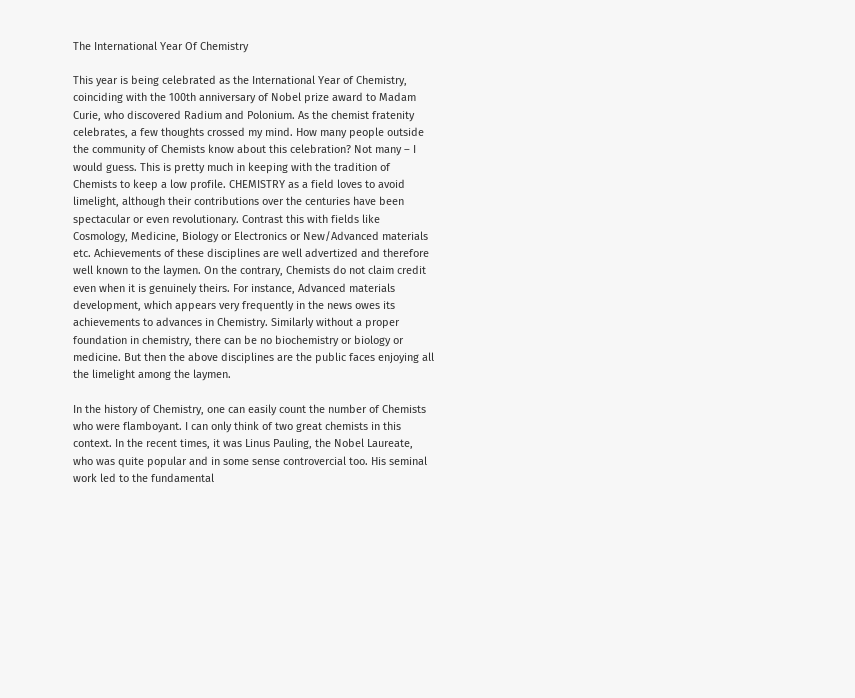The International Year Of Chemistry

This year is being celebrated as the International Year of Chemistry, coinciding with the 100th anniversary of Nobel prize award to Madam Curie, who discovered Radium and Polonium. As the chemist fratenity celebrates, a few thoughts crossed my mind. How many people outside the community of Chemists know about this celebration? Not many – I would guess. This is pretty much in keeping with the tradition of Chemists to keep a low profile. CHEMISTRY as a field loves to avoid limelight, although their contributions over the centuries have been spectacular or even revolutionary. Contrast this with fields like Cosmology, Medicine, Biology or Electronics or New/Advanced materials etc. Achievements of these disciplines are well advertized and therefore well known to the laymen. On the contrary, Chemists do not claim credit even when it is genuinely theirs. For instance, Advanced materials development, which appears very frequently in the news owes its achievements to advances in Chemistry. Similarly without a proper foundation in chemistry, there can be no biochemistry or biology or medicine. But then the above disciplines are the public faces enjoying all the limelight among the laymen.

In the history of Chemistry, one can easily count the number of Chemists who were flamboyant. I can only think of two great chemists in this context. In the recent times, it was Linus Pauling, the Nobel Laureate, who was quite popular and in some sense controvercial too. His seminal work led to the fundamental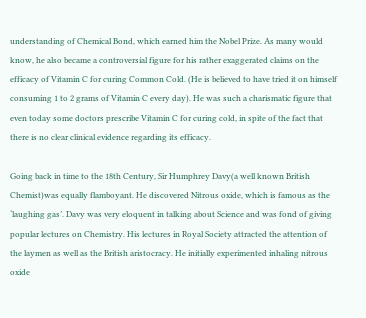understanding of Chemical Bond, which earned him the Nobel Prize. As many would know, he also became a controversial figure for his rather exaggerated claims on the efficacy of Vitamin C for curing Common Cold. (He is believed to have tried it on himself consuming 1 to 2 grams of Vitamin C every day). He was such a charismatic figure that even today some doctors prescribe Vitamin C for curing cold, in spite of the fact that there is no clear clinical evidence regarding its efficacy.

Going back in time to the 18th Century, Sir Humphrey Davy(a well known British Chemist)was equally flamboyant. He discovered Nitrous oxide, which is famous as the ‘laughing gas’. Davy was very eloquent in talking about Science and was fond of giving popular lectures on Chemistry. His lectures in Royal Society attracted the attention of the laymen as well as the British aristocracy. He initially experimented inhaling nitrous oxide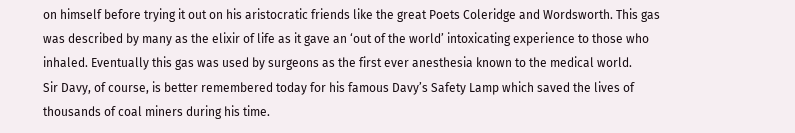on himself before trying it out on his aristocratic friends like the great Poets Coleridge and Wordsworth. This gas was described by many as the elixir of life as it gave an ‘out of the world’ intoxicating experience to those who inhaled. Eventually this gas was used by surgeons as the first ever anesthesia known to the medical world.
Sir Davy, of course, is better remembered today for his famous Davy’s Safety Lamp which saved the lives of thousands of coal miners during his time.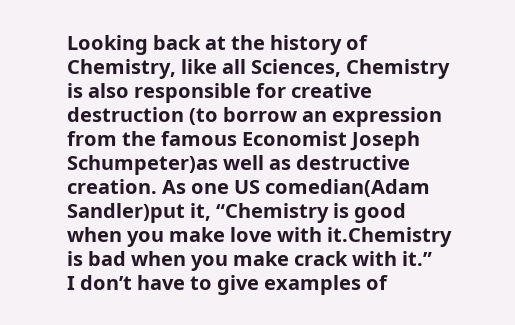Looking back at the history of Chemistry, like all Sciences, Chemistry is also responsible for creative destruction (to borrow an expression from the famous Economist Joseph Schumpeter)as well as destructive creation. As one US comedian(Adam Sandler)put it, “Chemistry is good when you make love with it.Chemistry is bad when you make crack with it.”
I don’t have to give examples of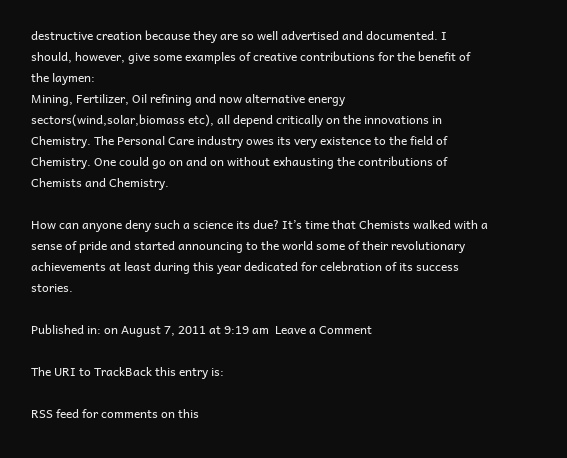destructive creation because they are so well advertised and documented. I should, however, give some examples of creative contributions for the benefit of the laymen:
Mining, Fertilizer, Oil refining and now alternative energy sectors(wind,solar,biomass etc), all depend critically on the innovations in Chemistry. The Personal Care industry owes its very existence to the field of Chemistry. One could go on and on without exhausting the contributions of Chemists and Chemistry.

How can anyone deny such a science its due? It’s time that Chemists walked with a sense of pride and started announcing to the world some of their revolutionary achievements at least during this year dedicated for celebration of its success stories.

Published in: on August 7, 2011 at 9:19 am  Leave a Comment

The URI to TrackBack this entry is:

RSS feed for comments on this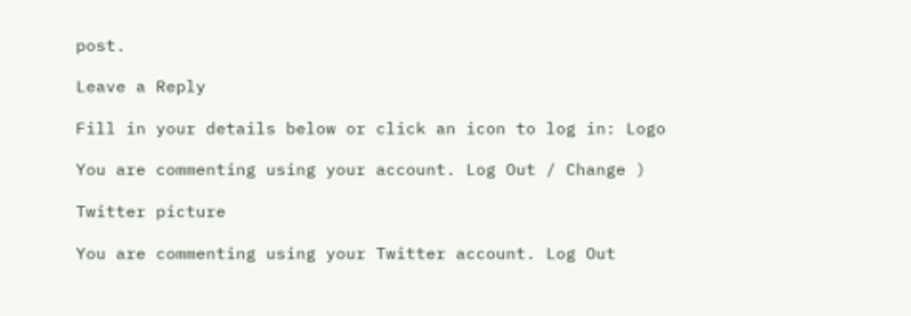post.

Leave a Reply

Fill in your details below or click an icon to log in: Logo

You are commenting using your account. Log Out / Change )

Twitter picture

You are commenting using your Twitter account. Log Out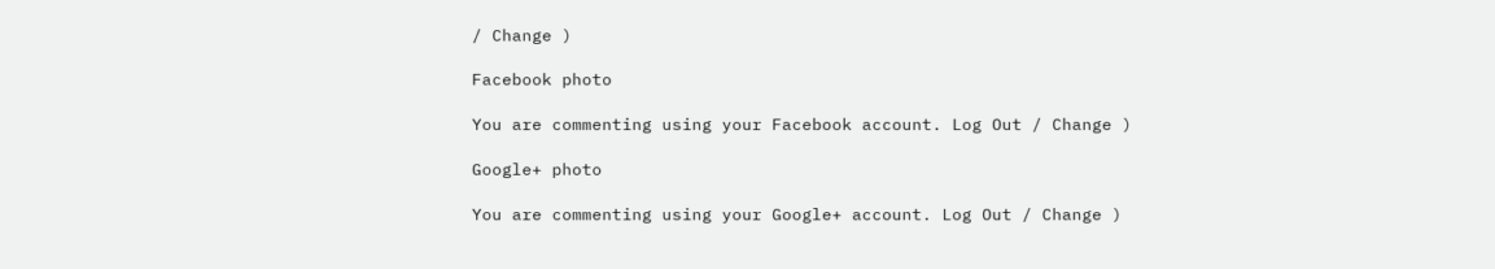/ Change )

Facebook photo

You are commenting using your Facebook account. Log Out / Change )

Google+ photo

You are commenting using your Google+ account. Log Out / Change )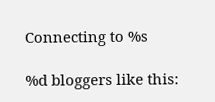Connecting to %s

%d bloggers like this: